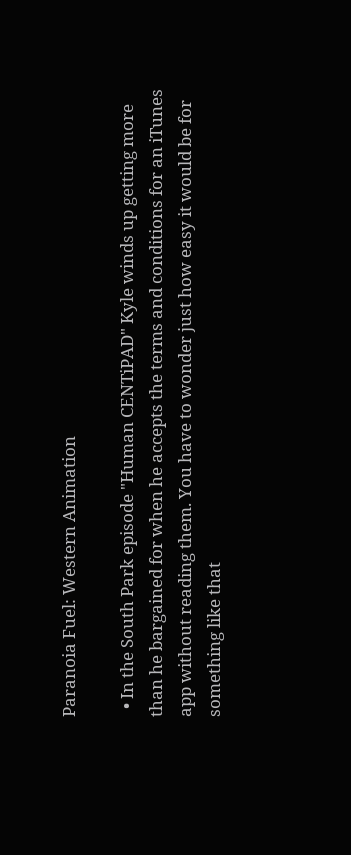Paranoia Fuel: Western Animation

  • In the South Park episode "Human CENTiPAD" Kyle winds up getting more than he bargained for when he accepts the terms and conditions for an iTunes app without reading them. You have to wonder just how easy it would be for something like that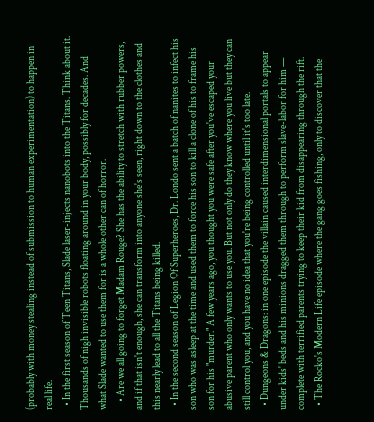(probably with money stealing instead of submission to human experimentation) to happen in real life.
  • In the first season of Teen Titans, Slade laser-injects nanobots into the Titans. Think about it. Thousands of nigh invisible robots floating around in your body, possibly for decades. And what Slade wanted to use them for is a whole other can of horror.
    • Are we all going to forget Madam Rouge? She has the ability to stretch with rubber powers, and if that isn't enough, she can transform into anyone she's seen, right down to the clothes and this nearly lead to all the Titans being killed.
  • In the second season of Legion Of Superheroes, Dr. Londo sent a batch of nanites to infect his son who was asleep at the time and used them to force his son to kill a clone of his to frame his son for his "murder." A few years ago, you thought you were safe after you've escaped your abusive parent who only wants to use you. But not only do they know where you live but they can still control you, and you have no idea that you're being controlled until it's too late.
  • Dungeons & Dragons: in one episode the villain caused interdimensional portals to appear under kids' beds and his minions dragged them through to perform slave-labor for him — complete with terrified parents trying to keep their kid from disappearing through the rift.
  • The Rocko's Modern Life episode where the gang goes fishing, only to discover that the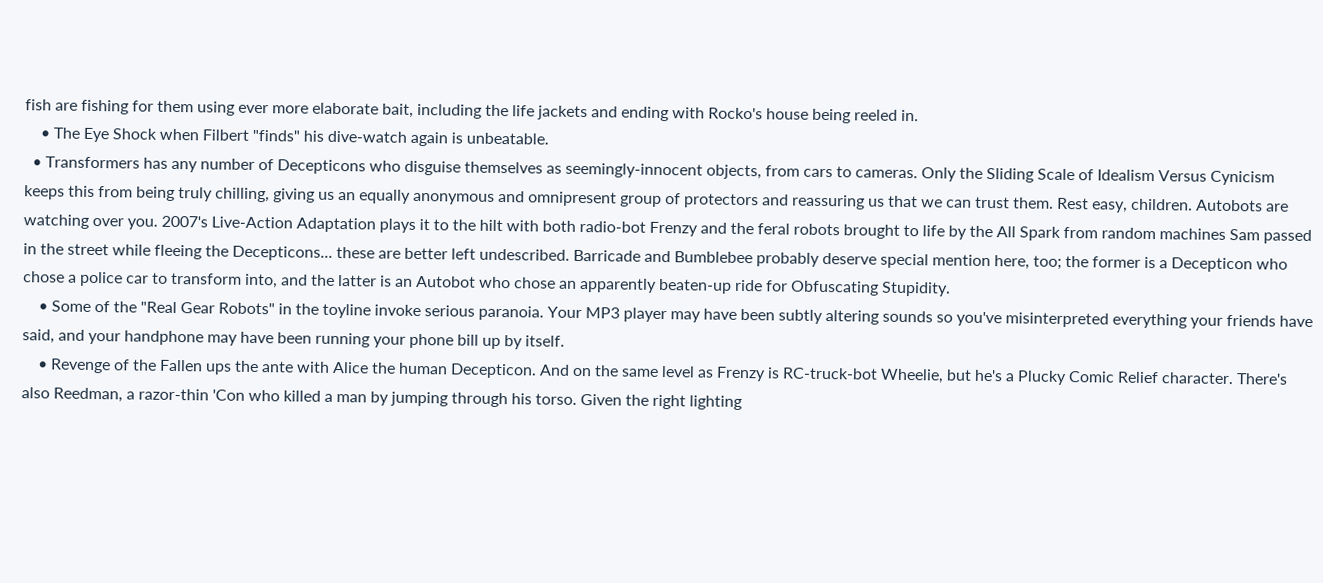fish are fishing for them using ever more elaborate bait, including the life jackets and ending with Rocko's house being reeled in.
    • The Eye Shock when Filbert "finds" his dive-watch again is unbeatable.
  • Transformers has any number of Decepticons who disguise themselves as seemingly-innocent objects, from cars to cameras. Only the Sliding Scale of Idealism Versus Cynicism keeps this from being truly chilling, giving us an equally anonymous and omnipresent group of protectors and reassuring us that we can trust them. Rest easy, children. Autobots are watching over you. 2007's Live-Action Adaptation plays it to the hilt with both radio-bot Frenzy and the feral robots brought to life by the All Spark from random machines Sam passed in the street while fleeing the Decepticons... these are better left undescribed. Barricade and Bumblebee probably deserve special mention here, too; the former is a Decepticon who chose a police car to transform into, and the latter is an Autobot who chose an apparently beaten-up ride for Obfuscating Stupidity.
    • Some of the "Real Gear Robots" in the toyline invoke serious paranoia. Your MP3 player may have been subtly altering sounds so you've misinterpreted everything your friends have said, and your handphone may have been running your phone bill up by itself.
    • Revenge of the Fallen ups the ante with Alice the human Decepticon. And on the same level as Frenzy is RC-truck-bot Wheelie, but he's a Plucky Comic Relief character. There's also Reedman, a razor-thin 'Con who killed a man by jumping through his torso. Given the right lighting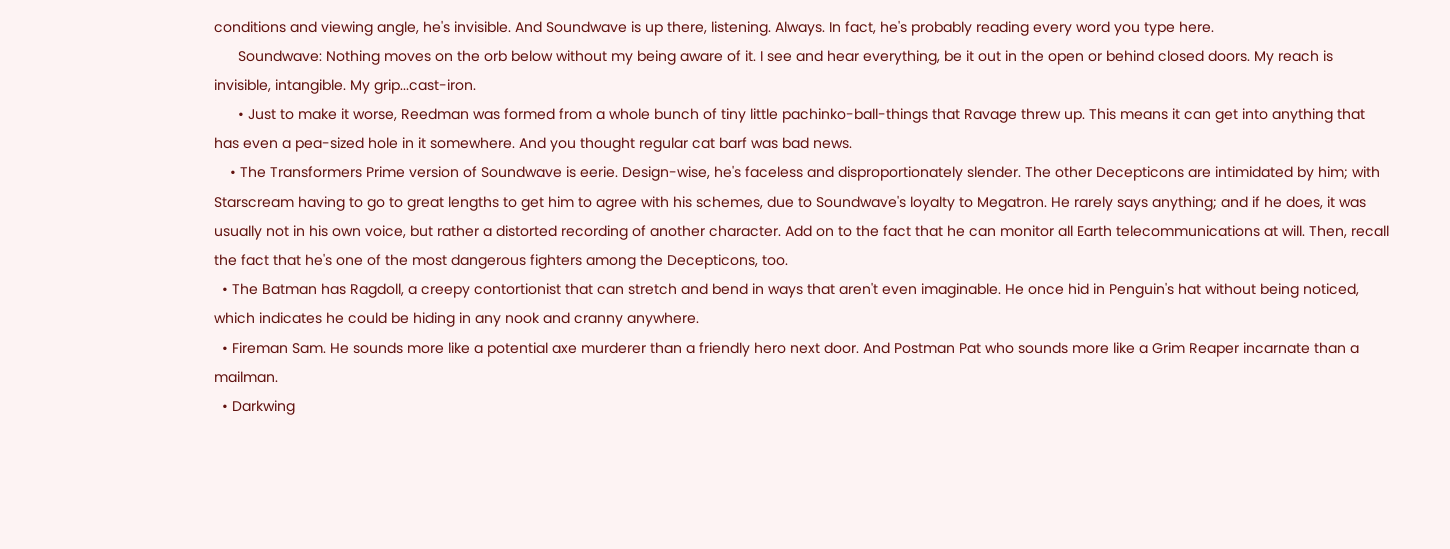conditions and viewing angle, he's invisible. And Soundwave is up there, listening. Always. In fact, he's probably reading every word you type here.
      Soundwave: Nothing moves on the orb below without my being aware of it. I see and hear everything, be it out in the open or behind closed doors. My reach is invisible, intangible. My grip...cast-iron.
      • Just to make it worse, Reedman was formed from a whole bunch of tiny little pachinko-ball-things that Ravage threw up. This means it can get into anything that has even a pea-sized hole in it somewhere. And you thought regular cat barf was bad news.
    • The Transformers Prime version of Soundwave is eerie. Design-wise, he's faceless and disproportionately slender. The other Decepticons are intimidated by him; with Starscream having to go to great lengths to get him to agree with his schemes, due to Soundwave's loyalty to Megatron. He rarely says anything; and if he does, it was usually not in his own voice, but rather a distorted recording of another character. Add on to the fact that he can monitor all Earth telecommunications at will. Then, recall the fact that he's one of the most dangerous fighters among the Decepticons, too.
  • The Batman has Ragdoll, a creepy contortionist that can stretch and bend in ways that aren't even imaginable. He once hid in Penguin's hat without being noticed, which indicates he could be hiding in any nook and cranny anywhere.
  • Fireman Sam. He sounds more like a potential axe murderer than a friendly hero next door. And Postman Pat who sounds more like a Grim Reaper incarnate than a mailman.
  • Darkwing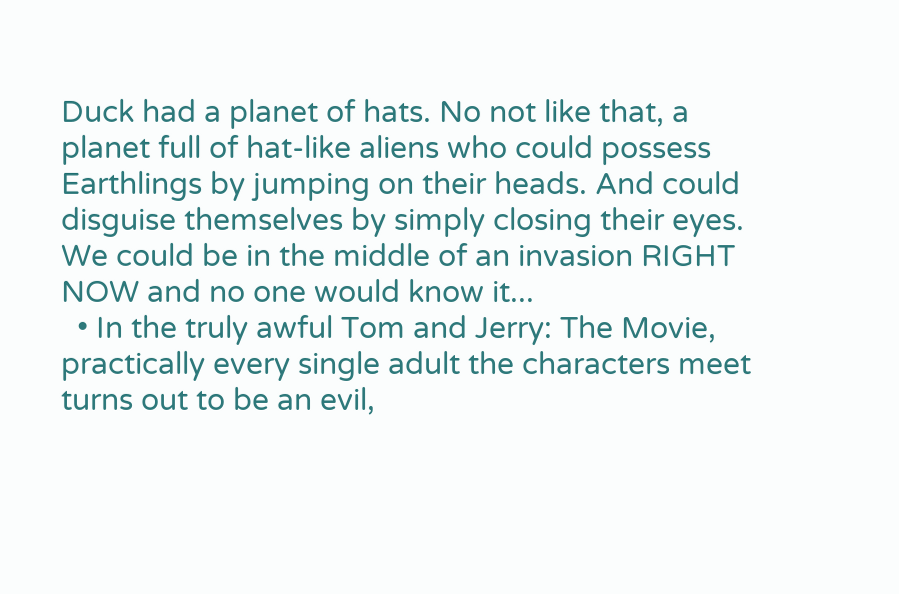Duck had a planet of hats. No not like that, a planet full of hat-like aliens who could possess Earthlings by jumping on their heads. And could disguise themselves by simply closing their eyes. We could be in the middle of an invasion RIGHT NOW and no one would know it...
  • In the truly awful Tom and Jerry: The Movie, practically every single adult the characters meet turns out to be an evil,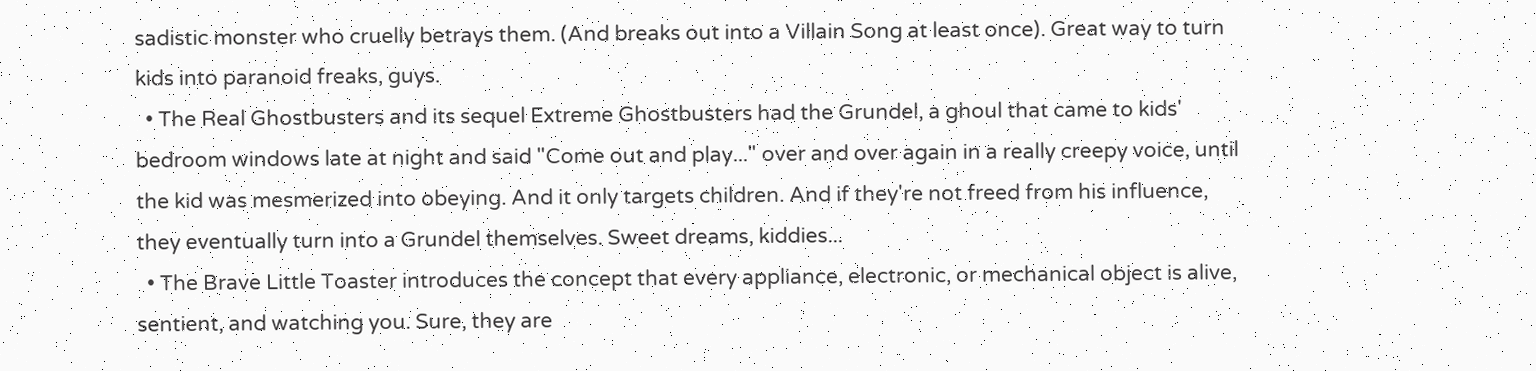sadistic monster who cruelly betrays them. (And breaks out into a Villain Song at least once). Great way to turn kids into paranoid freaks, guys.
  • The Real Ghostbusters and its sequel Extreme Ghostbusters had the Grundel, a ghoul that came to kids' bedroom windows late at night and said "Come out and play..." over and over again in a really creepy voice, until the kid was mesmerized into obeying. And it only targets children. And if they're not freed from his influence, they eventually turn into a Grundel themselves. Sweet dreams, kiddies...
  • The Brave Little Toaster introduces the concept that every appliance, electronic, or mechanical object is alive, sentient, and watching you. Sure, they are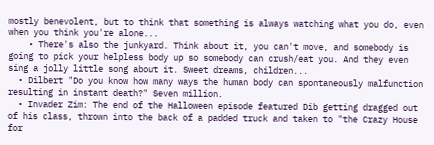mostly benevolent, but to think that something is always watching what you do, even when you think you're alone...
    • There's also the junkyard. Think about it, you can't move, and somebody is going to pick your helpless body up so somebody can crush/eat you. And they even sing a jolly little song about it. Sweet dreams, children...
  • Dilbert "Do you know how many ways the human body can spontaneously malfunction resulting in instant death?" Seven million.
  • Invader Zim: The end of the Halloween episode featured Dib getting dragged out of his class, thrown into the back of a padded truck and taken to "the Crazy House for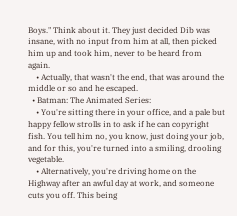Boys." Think about it. They just decided Dib was insane, with no input from him at all, then picked him up and took him, never to be heard from again.
    • Actually, that wasn't the end, that was around the middle or so and he escaped.
  • Batman: The Animated Series:
    • You're sitting there in your office, and a pale but happy fellow strolls in to ask if he can copyright fish. You tell him no, you know, just doing your job, and for this, you're turned into a smiling, drooling vegetable.
    • Alternatively, you're driving home on the Highway after an awful day at work, and someone cuts you off. This being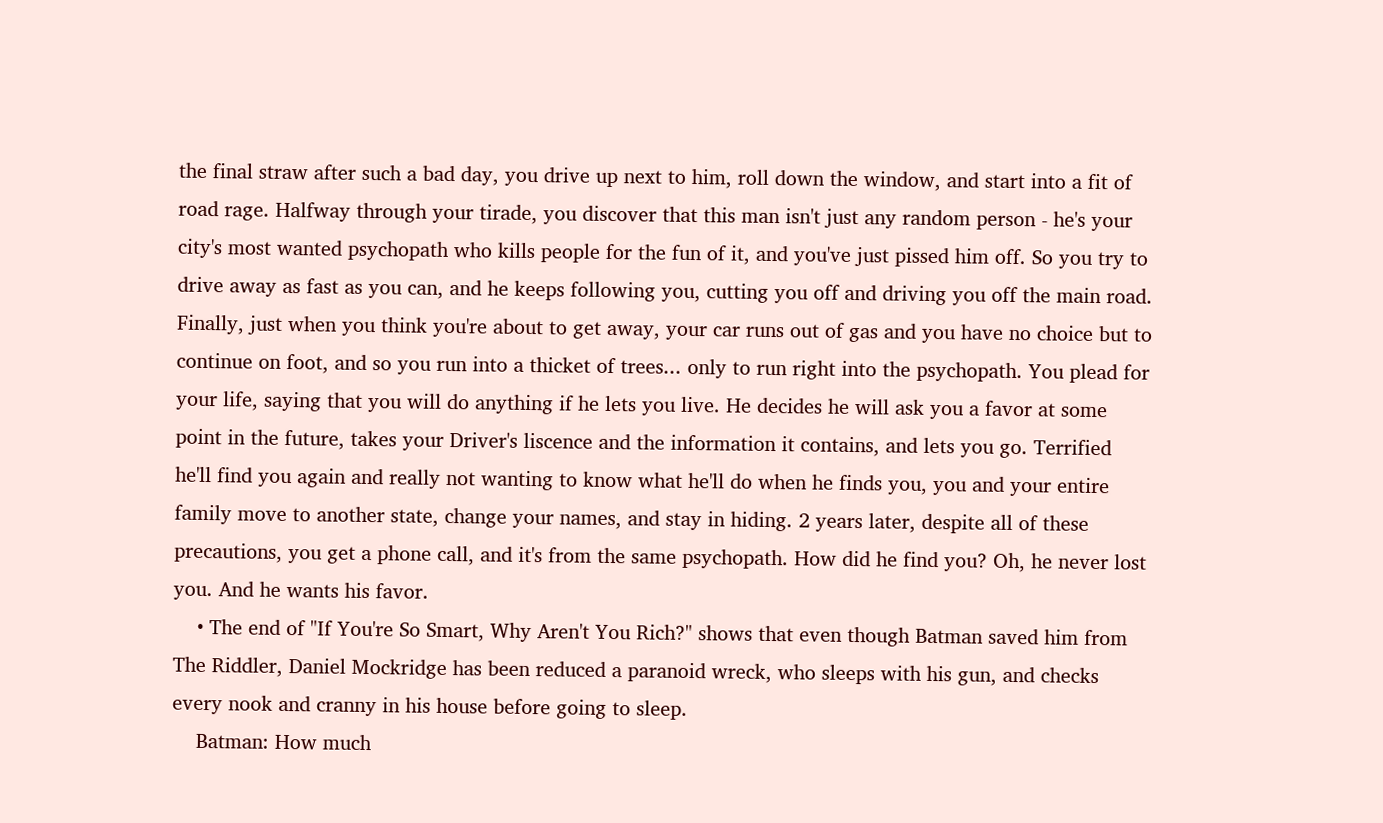the final straw after such a bad day, you drive up next to him, roll down the window, and start into a fit of road rage. Halfway through your tirade, you discover that this man isn't just any random person - he's your city's most wanted psychopath who kills people for the fun of it, and you've just pissed him off. So you try to drive away as fast as you can, and he keeps following you, cutting you off and driving you off the main road. Finally, just when you think you're about to get away, your car runs out of gas and you have no choice but to continue on foot, and so you run into a thicket of trees... only to run right into the psychopath. You plead for your life, saying that you will do anything if he lets you live. He decides he will ask you a favor at some point in the future, takes your Driver's liscence and the information it contains, and lets you go. Terrified he'll find you again and really not wanting to know what he'll do when he finds you, you and your entire family move to another state, change your names, and stay in hiding. 2 years later, despite all of these precautions, you get a phone call, and it's from the same psychopath. How did he find you? Oh, he never lost you. And he wants his favor.
    • The end of "If You're So Smart, Why Aren't You Rich?" shows that even though Batman saved him from The Riddler, Daniel Mockridge has been reduced a paranoid wreck, who sleeps with his gun, and checks every nook and cranny in his house before going to sleep.
    Batman: How much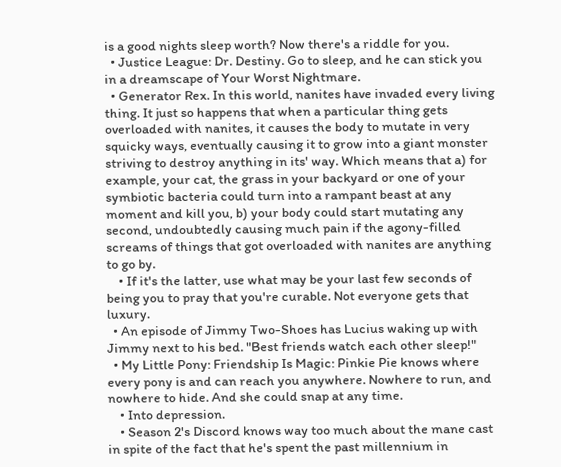is a good nights sleep worth? Now there's a riddle for you.
  • Justice League: Dr. Destiny. Go to sleep, and he can stick you in a dreamscape of Your Worst Nightmare.
  • Generator Rex. In this world, nanites have invaded every living thing. It just so happens that when a particular thing gets overloaded with nanites, it causes the body to mutate in very squicky ways, eventually causing it to grow into a giant monster striving to destroy anything in its' way. Which means that a) for example, your cat, the grass in your backyard or one of your symbiotic bacteria could turn into a rampant beast at any moment and kill you, b) your body could start mutating any second, undoubtedly causing much pain if the agony-filled screams of things that got overloaded with nanites are anything to go by.
    • If it's the latter, use what may be your last few seconds of being you to pray that you're curable. Not everyone gets that luxury.
  • An episode of Jimmy Two-Shoes has Lucius waking up with Jimmy next to his bed. "Best friends watch each other sleep!"
  • My Little Pony: Friendship Is Magic: Pinkie Pie knows where every pony is and can reach you anywhere. Nowhere to run, and nowhere to hide. And she could snap at any time.
    • Into depression.
    • Season 2's Discord knows way too much about the mane cast in spite of the fact that he's spent the past millennium in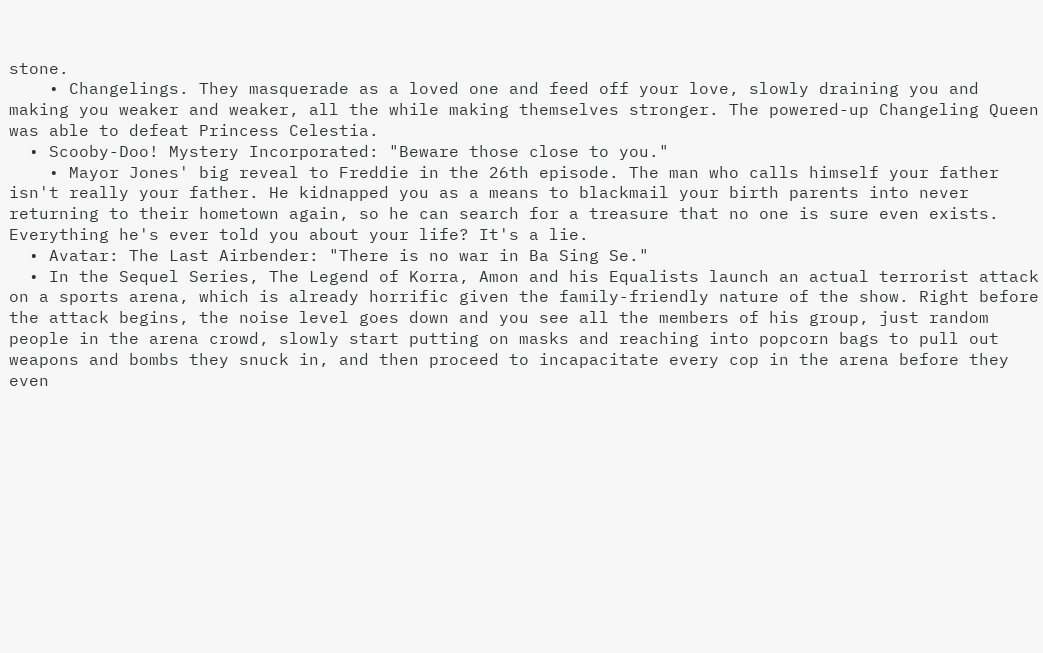stone.
    • Changelings. They masquerade as a loved one and feed off your love, slowly draining you and making you weaker and weaker, all the while making themselves stronger. The powered-up Changeling Queen was able to defeat Princess Celestia.
  • Scooby-Doo! Mystery Incorporated: "Beware those close to you."
    • Mayor Jones' big reveal to Freddie in the 26th episode. The man who calls himself your father isn't really your father. He kidnapped you as a means to blackmail your birth parents into never returning to their hometown again, so he can search for a treasure that no one is sure even exists. Everything he's ever told you about your life? It's a lie.
  • Avatar: The Last Airbender: "There is no war in Ba Sing Se."
  • In the Sequel Series, The Legend of Korra, Amon and his Equalists launch an actual terrorist attack on a sports arena, which is already horrific given the family-friendly nature of the show. Right before the attack begins, the noise level goes down and you see all the members of his group, just random people in the arena crowd, slowly start putting on masks and reaching into popcorn bags to pull out weapons and bombs they snuck in, and then proceed to incapacitate every cop in the arena before they even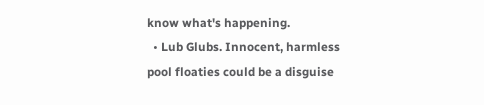know what's happening.
  • Lub Glubs. Innocent, harmless pool floaties could be a disguise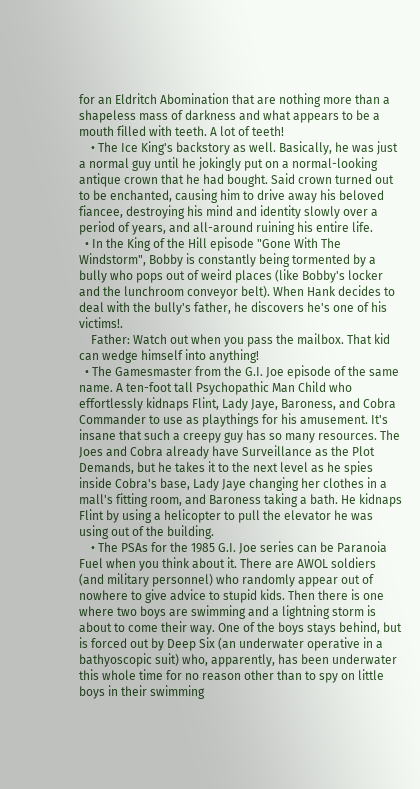for an Eldritch Abomination that are nothing more than a shapeless mass of darkness and what appears to be a mouth filled with teeth. A lot of teeth!
    • The Ice King's backstory as well. Basically, he was just a normal guy until he jokingly put on a normal-looking antique crown that he had bought. Said crown turned out to be enchanted, causing him to drive away his beloved fiancee, destroying his mind and identity slowly over a period of years, and all-around ruining his entire life.
  • In the King of the Hill episode "Gone With The Windstorm", Bobby is constantly being tormented by a bully who pops out of weird places (like Bobby's locker and the lunchroom conveyor belt). When Hank decides to deal with the bully's father, he discovers he's one of his victims!.
    Father: Watch out when you pass the mailbox. That kid can wedge himself into anything!
  • The Gamesmaster from the G.I. Joe episode of the same name. A ten-foot tall Psychopathic Man Child who effortlessly kidnaps Flint, Lady Jaye, Baroness, and Cobra Commander to use as playthings for his amusement. It's insane that such a creepy guy has so many resources. The Joes and Cobra already have Surveillance as the Plot Demands, but he takes it to the next level as he spies inside Cobra's base, Lady Jaye changing her clothes in a mall's fitting room, and Baroness taking a bath. He kidnaps Flint by using a helicopter to pull the elevator he was using out of the building.
    • The PSAs for the 1985 G.I. Joe series can be Paranoia Fuel when you think about it. There are AWOL soldiers (and military personnel) who randomly appear out of nowhere to give advice to stupid kids. Then there is one where two boys are swimming and a lightning storm is about to come their way. One of the boys stays behind, but is forced out by Deep Six (an underwater operative in a bathyoscopic suit) who, apparently, has been underwater this whole time for no reason other than to spy on little boys in their swimming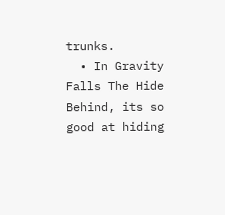trunks.
  • In Gravity Falls The Hide Behind, its so good at hiding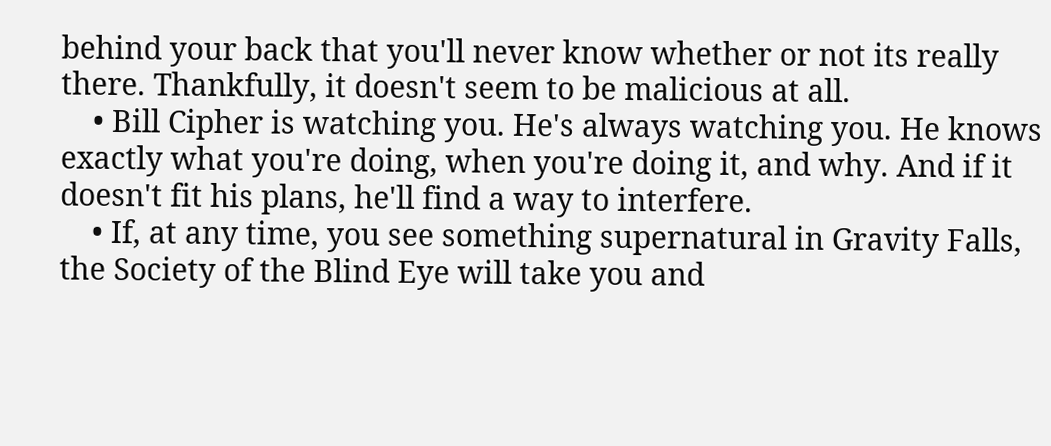behind your back that you'll never know whether or not its really there. Thankfully, it doesn't seem to be malicious at all.
    • Bill Cipher is watching you. He's always watching you. He knows exactly what you're doing, when you're doing it, and why. And if it doesn't fit his plans, he'll find a way to interfere.
    • If, at any time, you see something supernatural in Gravity Falls, the Society of the Blind Eye will take you and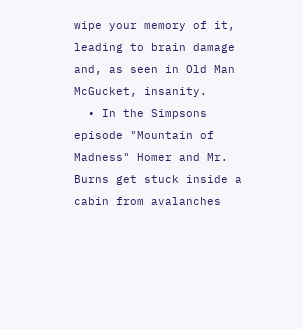wipe your memory of it, leading to brain damage and, as seen in Old Man McGucket, insanity.
  • In the Simpsons episode "Mountain of Madness" Homer and Mr. Burns get stuck inside a cabin from avalanches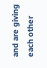and are giving each other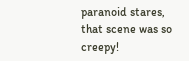paranoid stares, that scene was so creepy!